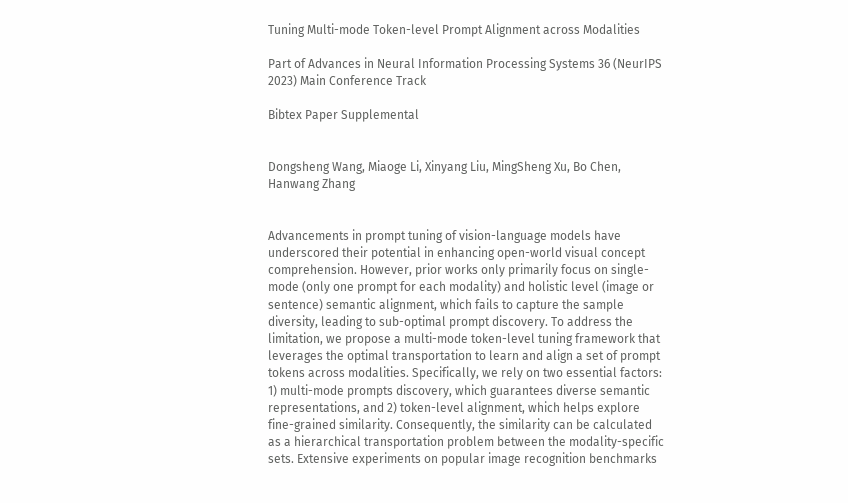Tuning Multi-mode Token-level Prompt Alignment across Modalities

Part of Advances in Neural Information Processing Systems 36 (NeurIPS 2023) Main Conference Track

Bibtex Paper Supplemental


Dongsheng Wang, Miaoge Li, Xinyang Liu, MingSheng Xu, Bo Chen, Hanwang Zhang


Advancements in prompt tuning of vision-language models have underscored their potential in enhancing open-world visual concept comprehension. However, prior works only primarily focus on single-mode (only one prompt for each modality) and holistic level (image or sentence) semantic alignment, which fails to capture the sample diversity, leading to sub-optimal prompt discovery. To address the limitation, we propose a multi-mode token-level tuning framework that leverages the optimal transportation to learn and align a set of prompt tokens across modalities. Specifically, we rely on two essential factors: 1) multi-mode prompts discovery, which guarantees diverse semantic representations, and 2) token-level alignment, which helps explore fine-grained similarity. Consequently, the similarity can be calculated as a hierarchical transportation problem between the modality-specific sets. Extensive experiments on popular image recognition benchmarks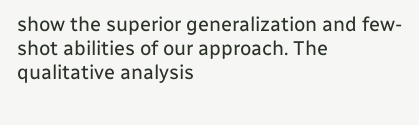show the superior generalization and few-shot abilities of our approach. The qualitative analysis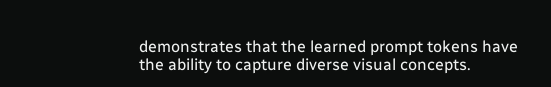demonstrates that the learned prompt tokens have the ability to capture diverse visual concepts.